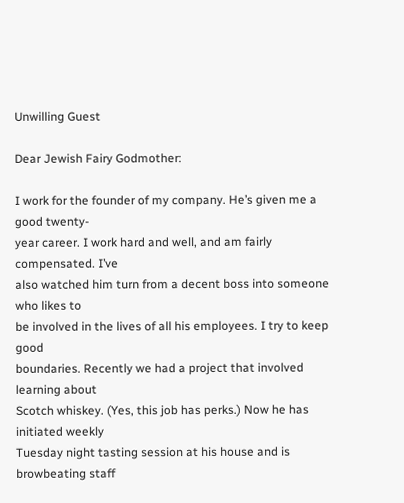Unwilling Guest

Dear Jewish Fairy Godmother:

I work for the founder of my company. He’s given me a good twenty-
year career. I work hard and well, and am fairly compensated. I’ve
also watched him turn from a decent boss into someone who likes to
be involved in the lives of all his employees. I try to keep good
boundaries. Recently we had a project that involved learning about
Scotch whiskey. (Yes, this job has perks.) Now he has initiated weekly
Tuesday night tasting session at his house and is browbeating staff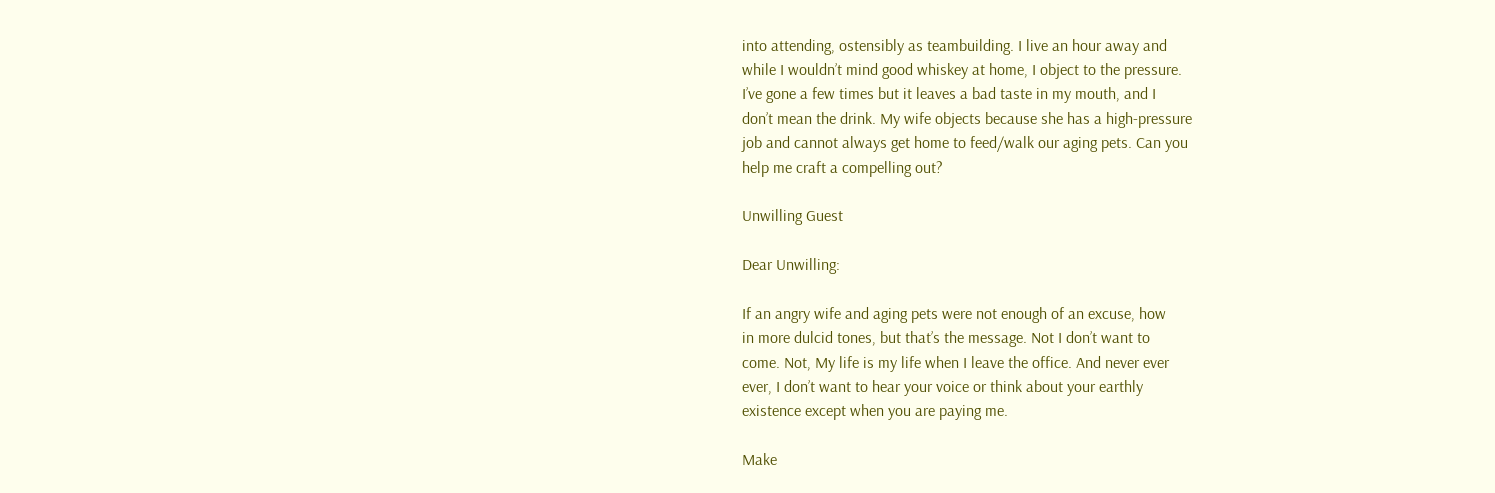into attending, ostensibly as teambuilding. I live an hour away and
while I wouldn’t mind good whiskey at home, I object to the pressure.
I’ve gone a few times but it leaves a bad taste in my mouth, and I
don’t mean the drink. My wife objects because she has a high-pressure
job and cannot always get home to feed/walk our aging pets. Can you
help me craft a compelling out?

Unwilling Guest

Dear Unwilling:

If an angry wife and aging pets were not enough of an excuse, how
in more dulcid tones, but that’s the message. Not I don’t want to
come. Not, My life is my life when I leave the office. And never ever
ever, I don’t want to hear your voice or think about your earthly
existence except when you are paying me.

Make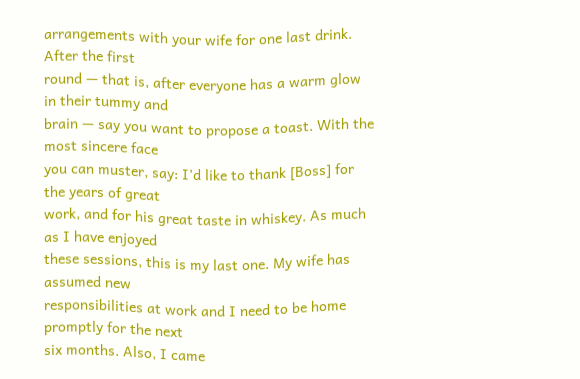arrangements with your wife for one last drink. After the first
round — that is, after everyone has a warm glow in their tummy and
brain — say you want to propose a toast. With the most sincere face
you can muster, say: I’d like to thank [Boss] for the years of great
work, and for his great taste in whiskey. As much as I have enjoyed
these sessions, this is my last one. My wife has assumed new
responsibilities at work and I need to be home promptly for the next
six months. Also, I came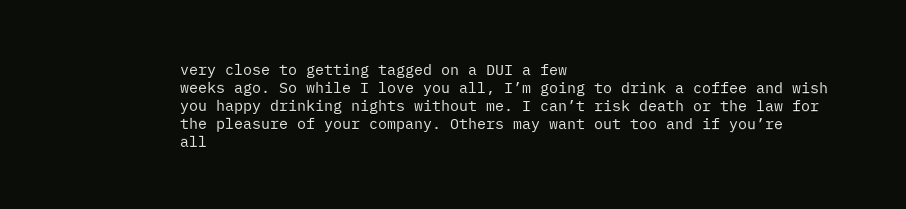very close to getting tagged on a DUI a few
weeks ago. So while I love you all, I’m going to drink a coffee and wish
you happy drinking nights without me. I can’t risk death or the law for
the pleasure of your company. Others may want out too and if you’re
all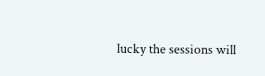lucky the sessions will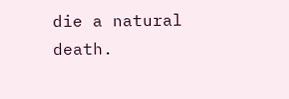die a natural death.